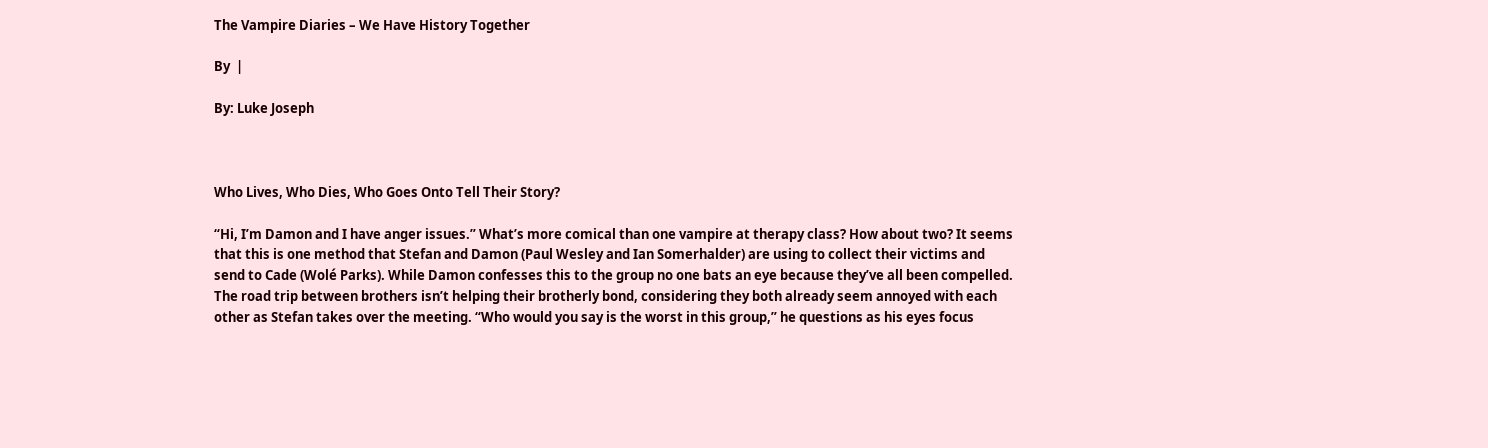The Vampire Diaries – We Have History Together

By  |

By: Luke Joseph



Who Lives, Who Dies, Who Goes Onto Tell Their Story?

“Hi, I’m Damon and I have anger issues.” What’s more comical than one vampire at therapy class? How about two? It seems that this is one method that Stefan and Damon (Paul Wesley and Ian Somerhalder) are using to collect their victims and send to Cade (Wolé Parks). While Damon confesses this to the group no one bats an eye because they’ve all been compelled. The road trip between brothers isn’t helping their brotherly bond, considering they both already seem annoyed with each other as Stefan takes over the meeting. “Who would you say is the worst in this group,” he questions as his eyes focus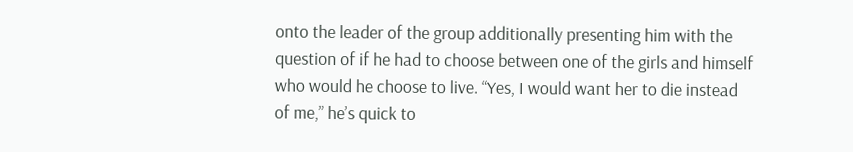onto the leader of the group additionally presenting him with the question of if he had to choose between one of the girls and himself who would he choose to live. “Yes, I would want her to die instead of me,” he’s quick to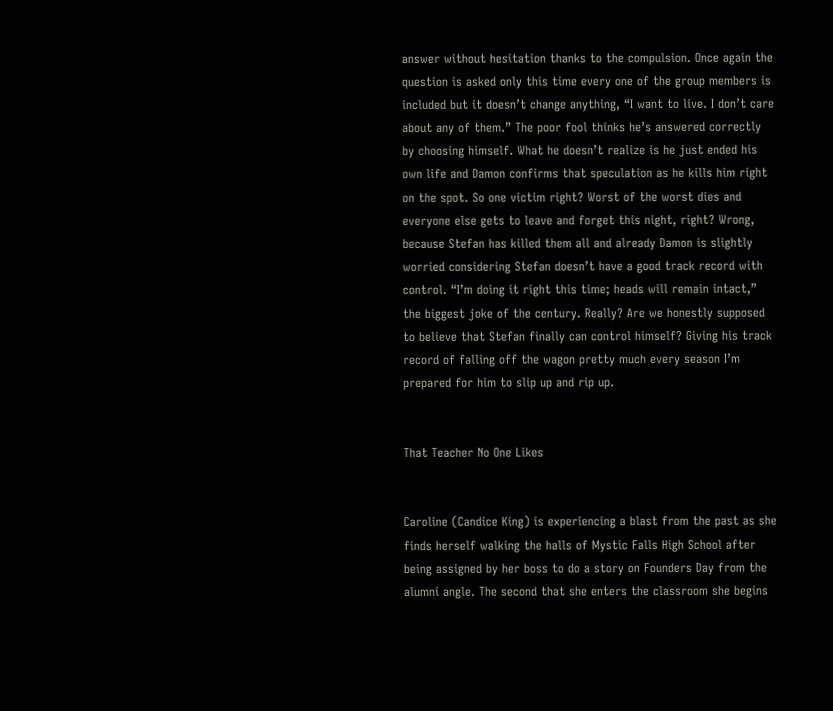answer without hesitation thanks to the compulsion. Once again the question is asked only this time every one of the group members is included but it doesn’t change anything, “I want to live. I don’t care about any of them.” The poor fool thinks he’s answered correctly by choosing himself. What he doesn’t realize is he just ended his own life and Damon confirms that speculation as he kills him right on the spot. So one victim right? Worst of the worst dies and everyone else gets to leave and forget this night, right? Wrong, because Stefan has killed them all and already Damon is slightly worried considering Stefan doesn’t have a good track record with control. “I’m doing it right this time; heads will remain intact,” the biggest joke of the century. Really? Are we honestly supposed to believe that Stefan finally can control himself? Giving his track record of falling off the wagon pretty much every season I’m prepared for him to slip up and rip up.


That Teacher No One Likes


Caroline (Candice King) is experiencing a blast from the past as she finds herself walking the halls of Mystic Falls High School after being assigned by her boss to do a story on Founders Day from the alumni angle. The second that she enters the classroom she begins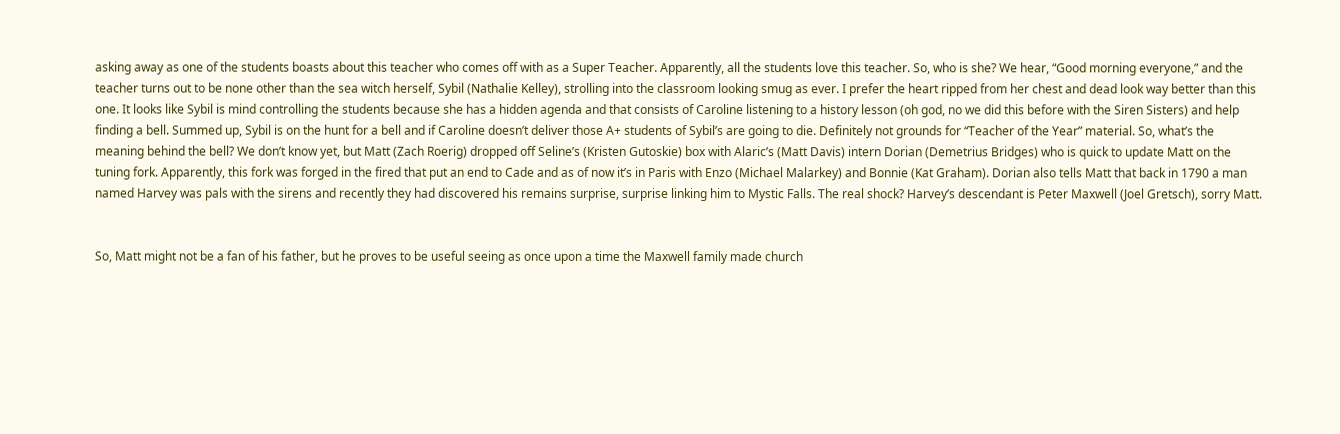asking away as one of the students boasts about this teacher who comes off with as a Super Teacher. Apparently, all the students love this teacher. So, who is she? We hear, “Good morning everyone,” and the teacher turns out to be none other than the sea witch herself, Sybil (Nathalie Kelley), strolling into the classroom looking smug as ever. I prefer the heart ripped from her chest and dead look way better than this one. It looks like Sybil is mind controlling the students because she has a hidden agenda and that consists of Caroline listening to a history lesson (oh god, no we did this before with the Siren Sisters) and help finding a bell. Summed up, Sybil is on the hunt for a bell and if Caroline doesn’t deliver those A+ students of Sybil’s are going to die. Definitely not grounds for “Teacher of the Year” material. So, what’s the meaning behind the bell? We don’t know yet, but Matt (Zach Roerig) dropped off Seline’s (Kristen Gutoskie) box with Alaric’s (Matt Davis) intern Dorian (Demetrius Bridges) who is quick to update Matt on the tuning fork. Apparently, this fork was forged in the fired that put an end to Cade and as of now it’s in Paris with Enzo (Michael Malarkey) and Bonnie (Kat Graham). Dorian also tells Matt that back in 1790 a man named Harvey was pals with the sirens and recently they had discovered his remains surprise, surprise linking him to Mystic Falls. The real shock? Harvey’s descendant is Peter Maxwell (Joel Gretsch), sorry Matt.


So, Matt might not be a fan of his father, but he proves to be useful seeing as once upon a time the Maxwell family made church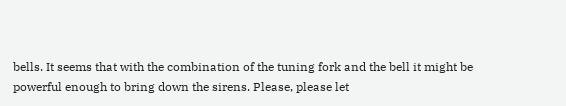bells. It seems that with the combination of the tuning fork and the bell it might be powerful enough to bring down the sirens. Please, please let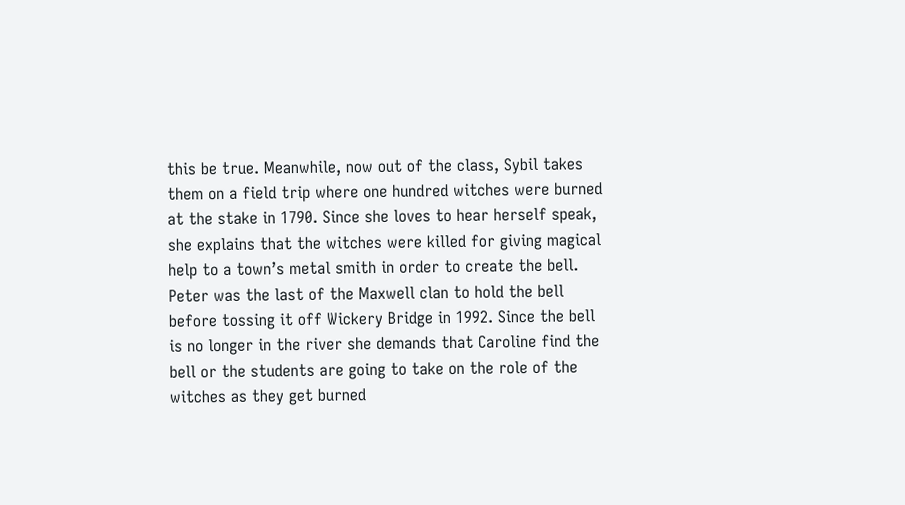this be true. Meanwhile, now out of the class, Sybil takes them on a field trip where one hundred witches were burned at the stake in 1790. Since she loves to hear herself speak, she explains that the witches were killed for giving magical help to a town’s metal smith in order to create the bell. Peter was the last of the Maxwell clan to hold the bell before tossing it off Wickery Bridge in 1992. Since the bell is no longer in the river she demands that Caroline find the bell or the students are going to take on the role of the witches as they get burned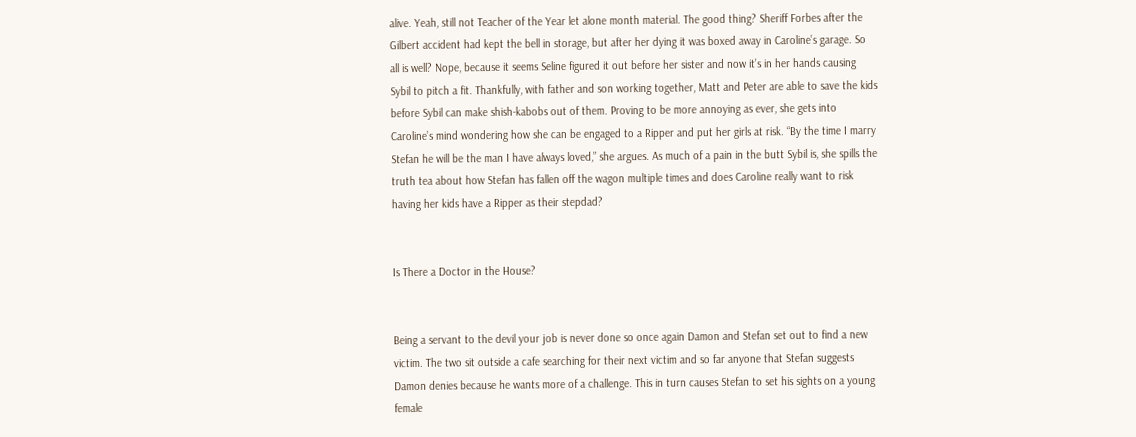alive. Yeah, still not Teacher of the Year let alone month material. The good thing? Sheriff Forbes after the Gilbert accident had kept the bell in storage, but after her dying it was boxed away in Caroline’s garage. So all is well? Nope, because it seems Seline figured it out before her sister and now it’s in her hands causing Sybil to pitch a fit. Thankfully, with father and son working together, Matt and Peter are able to save the kids before Sybil can make shish-kabobs out of them. Proving to be more annoying as ever, she gets into Caroline’s mind wondering how she can be engaged to a Ripper and put her girls at risk. “By the time I marry Stefan he will be the man I have always loved,” she argues. As much of a pain in the butt Sybil is, she spills the truth tea about how Stefan has fallen off the wagon multiple times and does Caroline really want to risk having her kids have a Ripper as their stepdad?


Is There a Doctor in the House?


Being a servant to the devil your job is never done so once again Damon and Stefan set out to find a new victim. The two sit outside a cafe searching for their next victim and so far anyone that Stefan suggests Damon denies because he wants more of a challenge. This in turn causes Stefan to set his sights on a young female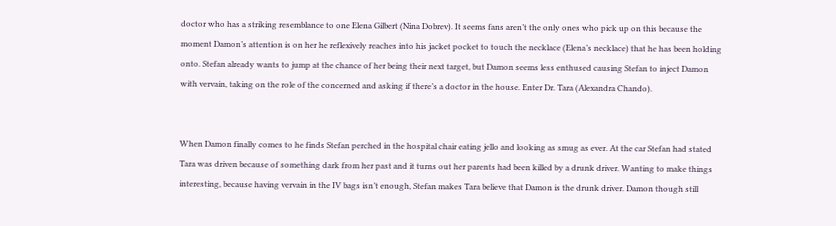doctor who has a striking resemblance to one Elena Gilbert (Nina Dobrev). It seems fans aren’t the only ones who pick up on this because the moment Damon’s attention is on her he reflexively reaches into his jacket pocket to touch the necklace (Elena’s necklace) that he has been holding onto. Stefan already wants to jump at the chance of her being their next target, but Damon seems less enthused causing Stefan to inject Damon with vervain, taking on the role of the concerned and asking if there’s a doctor in the house. Enter Dr. Tara (Alexandra Chando).


When Damon finally comes to he finds Stefan perched in the hospital chair eating jello and looking as smug as ever. At the car Stefan had stated Tara was driven because of something dark from her past and it turns out her parents had been killed by a drunk driver. Wanting to make things interesting, because having vervain in the IV bags isn’t enough, Stefan makes Tara believe that Damon is the drunk driver. Damon though still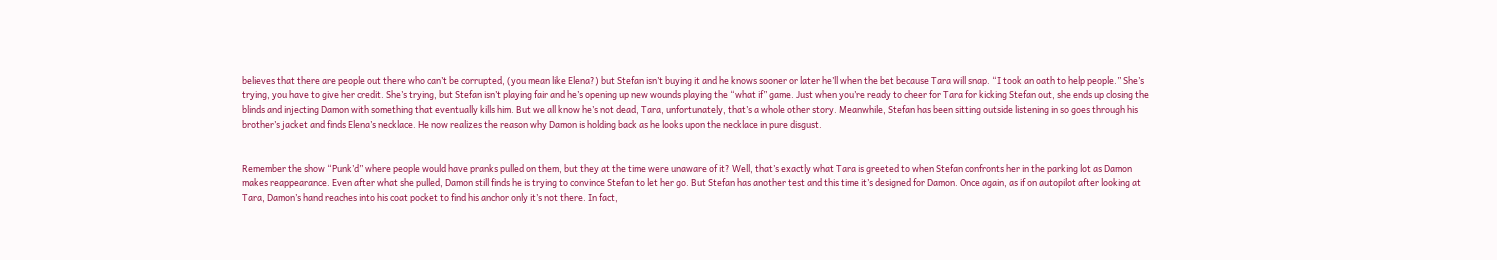believes that there are people out there who can’t be corrupted, (you mean like Elena?) but Stefan isn’t buying it and he knows sooner or later he’ll when the bet because Tara will snap. “I took an oath to help people.” She’s trying, you have to give her credit. She’s trying, but Stefan isn’t playing fair and he’s opening up new wounds playing the “what if” game. Just when you’re ready to cheer for Tara for kicking Stefan out, she ends up closing the blinds and injecting Damon with something that eventually kills him. But we all know he’s not dead, Tara, unfortunately, that’s a whole other story. Meanwhile, Stefan has been sitting outside listening in so goes through his brother’s jacket and finds Elena’s necklace. He now realizes the reason why Damon is holding back as he looks upon the necklace in pure disgust.


Remember the show “Punk’d” where people would have pranks pulled on them, but they at the time were unaware of it? Well, that’s exactly what Tara is greeted to when Stefan confronts her in the parking lot as Damon makes reappearance. Even after what she pulled, Damon still finds he is trying to convince Stefan to let her go. But Stefan has another test and this time it’s designed for Damon. Once again, as if on autopilot after looking at Tara, Damon’s hand reaches into his coat pocket to find his anchor only it’s not there. In fact,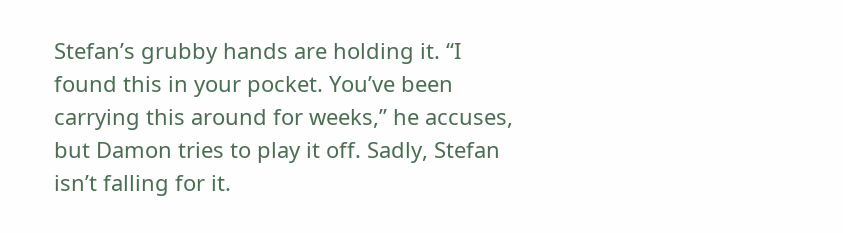Stefan’s grubby hands are holding it. “I found this in your pocket. You’ve been carrying this around for weeks,” he accuses, but Damon tries to play it off. Sadly, Stefan isn’t falling for it.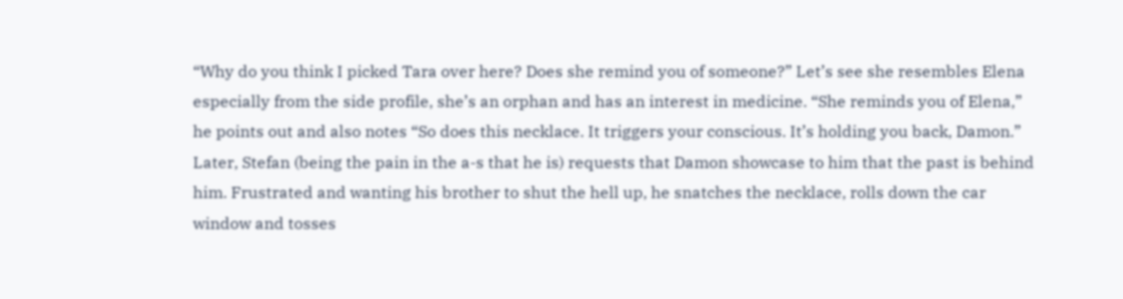“Why do you think I picked Tara over here? Does she remind you of someone?” Let’s see she resembles Elena especially from the side profile, she’s an orphan and has an interest in medicine. “She reminds you of Elena,” he points out and also notes “So does this necklace. It triggers your conscious. It’s holding you back, Damon.” Later, Stefan (being the pain in the a-s that he is) requests that Damon showcase to him that the past is behind him. Frustrated and wanting his brother to shut the hell up, he snatches the necklace, rolls down the car window and tosses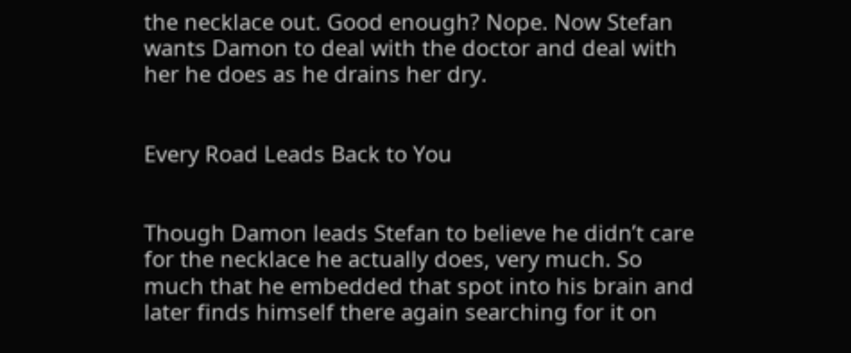the necklace out. Good enough? Nope. Now Stefan wants Damon to deal with the doctor and deal with her he does as he drains her dry.


Every Road Leads Back to You


Though Damon leads Stefan to believe he didn’t care for the necklace he actually does, very much. So much that he embedded that spot into his brain and later finds himself there again searching for it on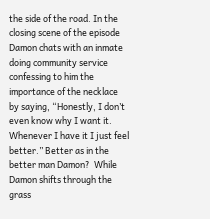the side of the road. In the closing scene of the episode Damon chats with an inmate doing community service confessing to him the importance of the necklace by saying, “Honestly, I don’t even know why I want it. Whenever I have it I just feel better.” Better as in the better man Damon?  While Damon shifts through the grass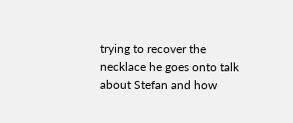trying to recover the necklace he goes onto talk about Stefan and how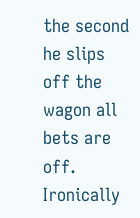the second he slips off the wagon all bets are off. Ironically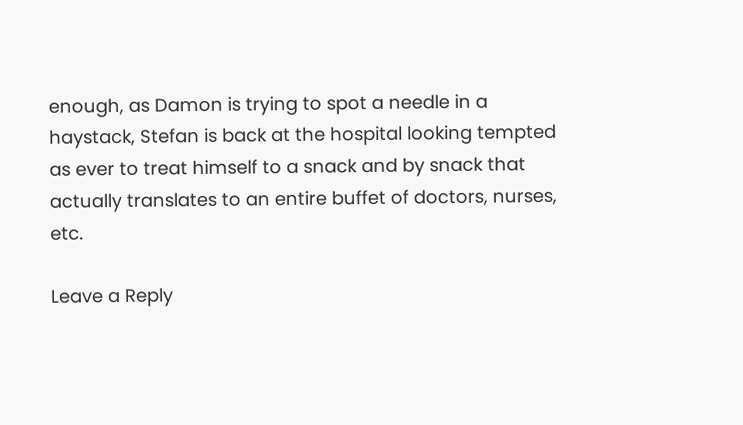enough, as Damon is trying to spot a needle in a haystack, Stefan is back at the hospital looking tempted as ever to treat himself to a snack and by snack that actually translates to an entire buffet of doctors, nurses, etc.

Leave a Reply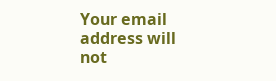Your email address will not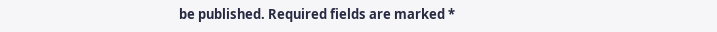be published. Required fields are marked *